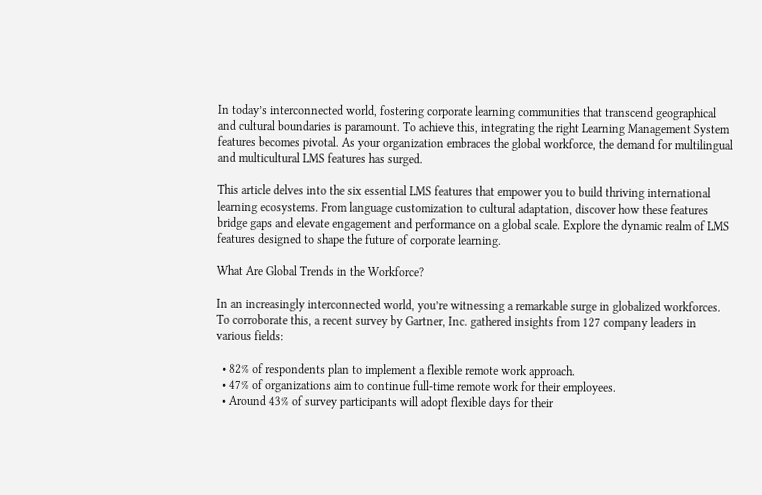In today’s interconnected world, fostering corporate learning communities that transcend geographical and cultural boundaries is paramount. To achieve this, integrating the right Learning Management System features becomes pivotal. As your organization embraces the global workforce, the demand for multilingual and multicultural LMS features has surged.

This article delves into the six essential LMS features that empower you to build thriving international learning ecosystems. From language customization to cultural adaptation, discover how these features bridge gaps and elevate engagement and performance on a global scale. Explore the dynamic realm of LMS features designed to shape the future of corporate learning.

What Are Global Trends in the Workforce?

In an increasingly interconnected world, you’re witnessing a remarkable surge in globalized workforces. To corroborate this, a recent survey by Gartner, Inc. gathered insights from 127 company leaders in various fields:

  • 82% of respondents plan to implement a flexible remote work approach.
  • 47% of organizations aim to continue full-time remote work for their employees.
  • Around 43% of survey participants will adopt flexible days for their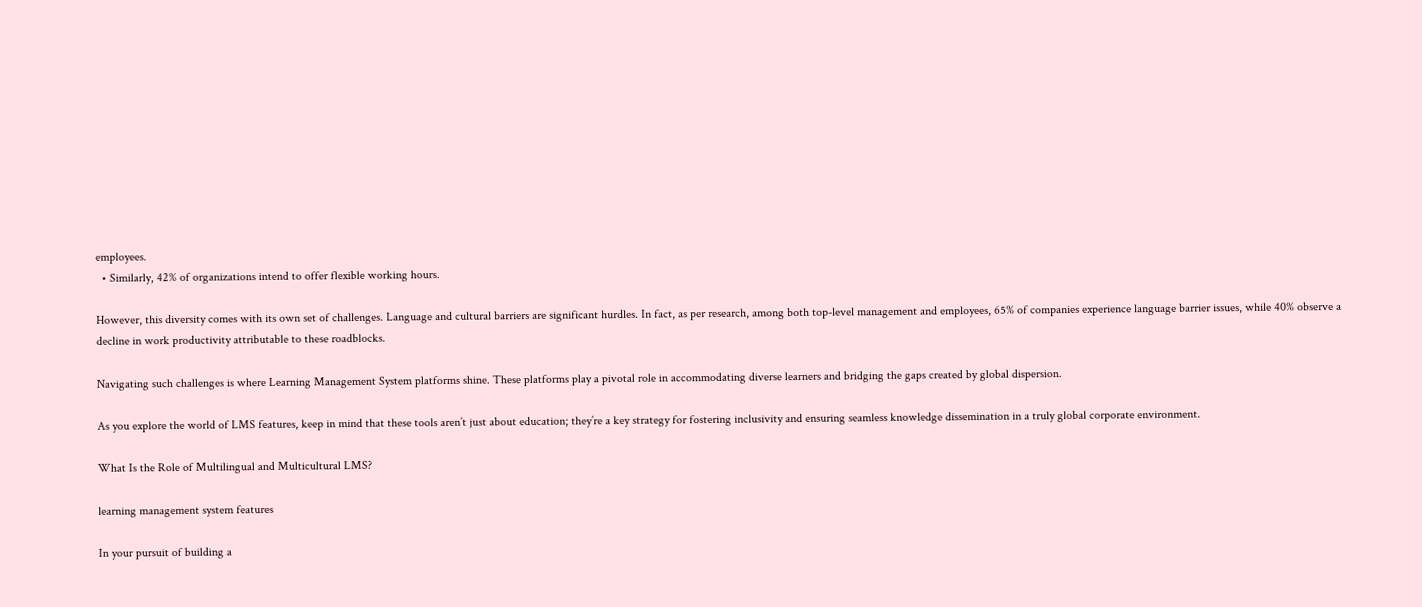employees.
  • Similarly, 42% of organizations intend to offer flexible working hours.

However, this diversity comes with its own set of challenges. Language and cultural barriers are significant hurdles. In fact, as per research, among both top-level management and employees, 65% of companies experience language barrier issues, while 40% observe a decline in work productivity attributable to these roadblocks.

Navigating such challenges is where Learning Management System platforms shine. These platforms play a pivotal role in accommodating diverse learners and bridging the gaps created by global dispersion.

As you explore the world of LMS features, keep in mind that these tools aren’t just about education; they’re a key strategy for fostering inclusivity and ensuring seamless knowledge dissemination in a truly global corporate environment.

What Is the Role of Multilingual and Multicultural LMS?

learning management system features

In your pursuit of building a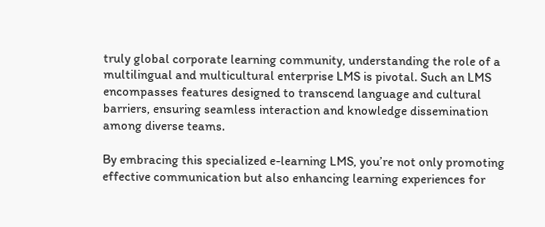truly global corporate learning community, understanding the role of a multilingual and multicultural enterprise LMS is pivotal. Such an LMS encompasses features designed to transcend language and cultural barriers, ensuring seamless interaction and knowledge dissemination among diverse teams.

By embracing this specialized e-learning LMS, you’re not only promoting effective communication but also enhancing learning experiences for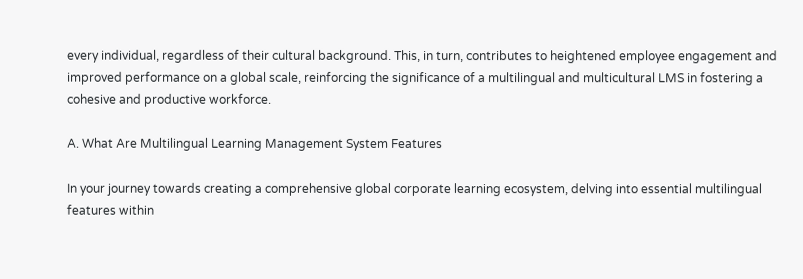every individual, regardless of their cultural background. This, in turn, contributes to heightened employee engagement and improved performance on a global scale, reinforcing the significance of a multilingual and multicultural LMS in fostering a cohesive and productive workforce.

A. What Are Multilingual Learning Management System Features

In your journey towards creating a comprehensive global corporate learning ecosystem, delving into essential multilingual features within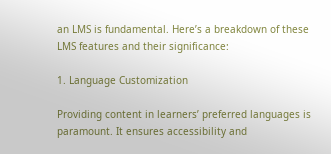an LMS is fundamental. Here’s a breakdown of these LMS features and their significance:

1. Language Customization

Providing content in learners’ preferred languages is paramount. It ensures accessibility and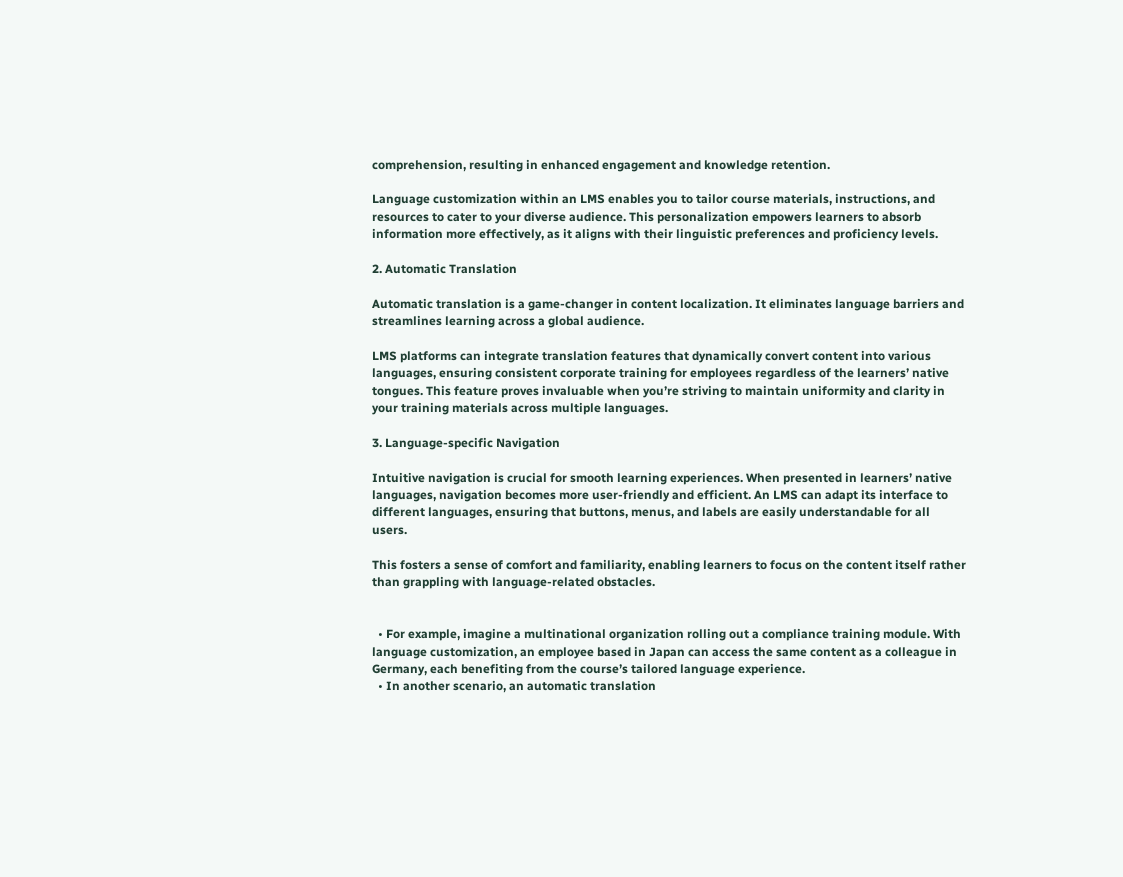comprehension, resulting in enhanced engagement and knowledge retention.

Language customization within an LMS enables you to tailor course materials, instructions, and resources to cater to your diverse audience. This personalization empowers learners to absorb information more effectively, as it aligns with their linguistic preferences and proficiency levels.

2. Automatic Translation

Automatic translation is a game-changer in content localization. It eliminates language barriers and streamlines learning across a global audience.

LMS platforms can integrate translation features that dynamically convert content into various languages, ensuring consistent corporate training for employees regardless of the learners’ native tongues. This feature proves invaluable when you’re striving to maintain uniformity and clarity in your training materials across multiple languages.

3. Language-specific Navigation

Intuitive navigation is crucial for smooth learning experiences. When presented in learners’ native languages, navigation becomes more user-friendly and efficient. An LMS can adapt its interface to different languages, ensuring that buttons, menus, and labels are easily understandable for all users.

This fosters a sense of comfort and familiarity, enabling learners to focus on the content itself rather than grappling with language-related obstacles.


  • For example, imagine a multinational organization rolling out a compliance training module. With language customization, an employee based in Japan can access the same content as a colleague in Germany, each benefiting from the course’s tailored language experience.
  • In another scenario, an automatic translation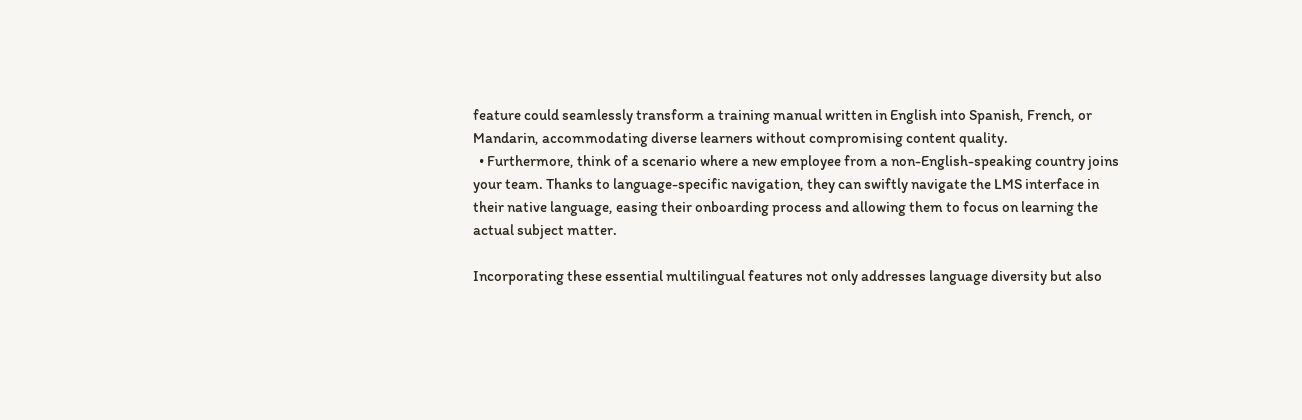feature could seamlessly transform a training manual written in English into Spanish, French, or Mandarin, accommodating diverse learners without compromising content quality.
  • Furthermore, think of a scenario where a new employee from a non-English-speaking country joins your team. Thanks to language-specific navigation, they can swiftly navigate the LMS interface in their native language, easing their onboarding process and allowing them to focus on learning the actual subject matter.

Incorporating these essential multilingual features not only addresses language diversity but also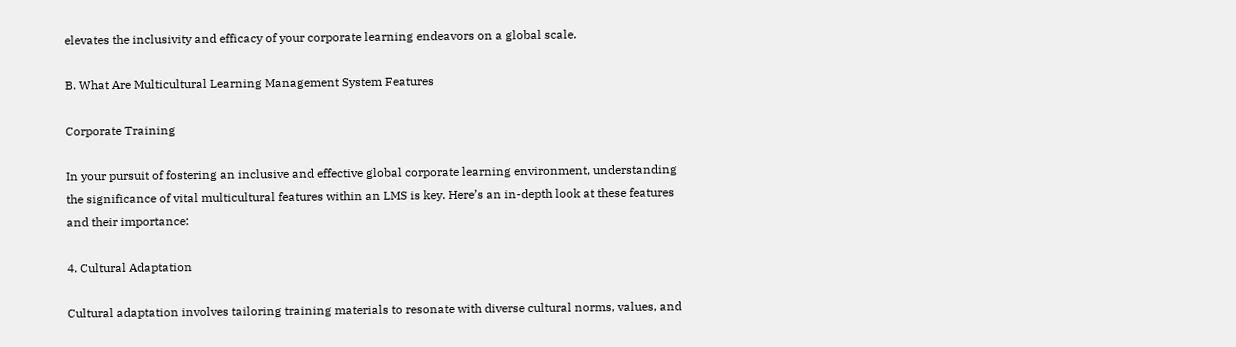elevates the inclusivity and efficacy of your corporate learning endeavors on a global scale.

B. What Are Multicultural Learning Management System Features

Corporate Training

In your pursuit of fostering an inclusive and effective global corporate learning environment, understanding the significance of vital multicultural features within an LMS is key. Here’s an in-depth look at these features and their importance:

4. Cultural Adaptation

Cultural adaptation involves tailoring training materials to resonate with diverse cultural norms, values, and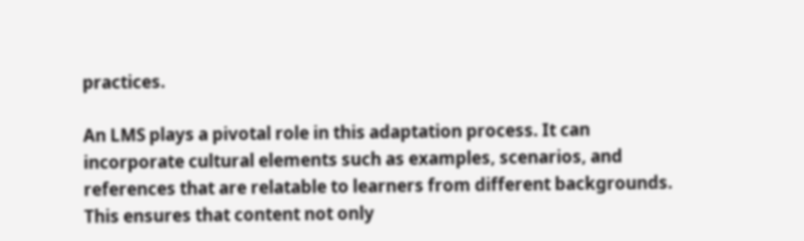practices.

An LMS plays a pivotal role in this adaptation process. It can incorporate cultural elements such as examples, scenarios, and references that are relatable to learners from different backgrounds. This ensures that content not only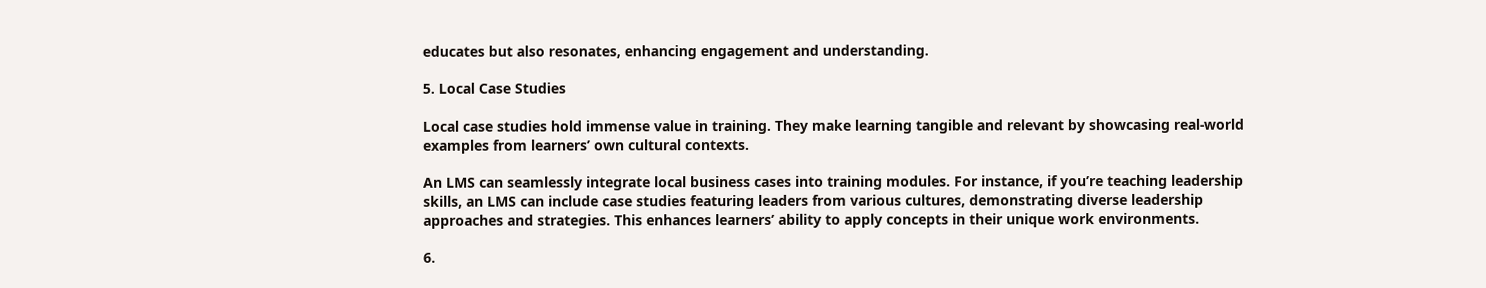educates but also resonates, enhancing engagement and understanding.

5. Local Case Studies

Local case studies hold immense value in training. They make learning tangible and relevant by showcasing real-world examples from learners’ own cultural contexts.

An LMS can seamlessly integrate local business cases into training modules. For instance, if you’re teaching leadership skills, an LMS can include case studies featuring leaders from various cultures, demonstrating diverse leadership approaches and strategies. This enhances learners’ ability to apply concepts in their unique work environments.

6.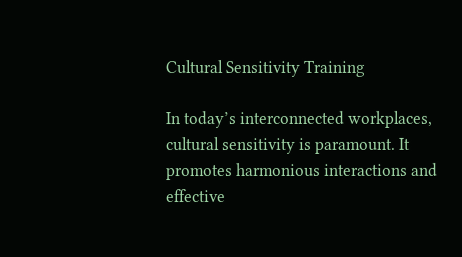Cultural Sensitivity Training

In today’s interconnected workplaces, cultural sensitivity is paramount. It promotes harmonious interactions and effective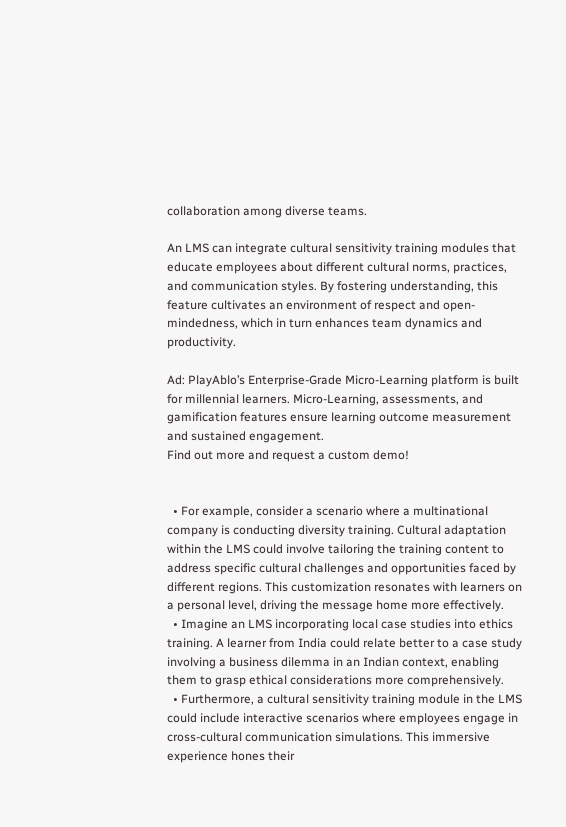collaboration among diverse teams.

An LMS can integrate cultural sensitivity training modules that educate employees about different cultural norms, practices, and communication styles. By fostering understanding, this feature cultivates an environment of respect and open-mindedness, which in turn enhances team dynamics and productivity.

Ad: PlayAblo’s Enterprise-Grade Micro-Learning platform is built for millennial learners. Micro-Learning, assessments, and gamification features ensure learning outcome measurement and sustained engagement.
Find out more and request a custom demo!


  • For example, consider a scenario where a multinational company is conducting diversity training. Cultural adaptation within the LMS could involve tailoring the training content to address specific cultural challenges and opportunities faced by different regions. This customization resonates with learners on a personal level, driving the message home more effectively.
  • Imagine an LMS incorporating local case studies into ethics training. A learner from India could relate better to a case study involving a business dilemma in an Indian context, enabling them to grasp ethical considerations more comprehensively.
  • Furthermore, a cultural sensitivity training module in the LMS could include interactive scenarios where employees engage in cross-cultural communication simulations. This immersive experience hones their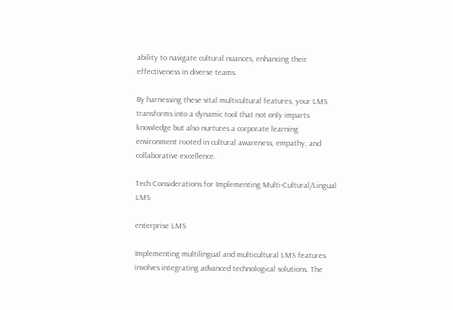ability to navigate cultural nuances, enhancing their effectiveness in diverse teams.

By harnessing these vital multicultural features, your LMS transforms into a dynamic tool that not only imparts knowledge but also nurtures a corporate learning environment rooted in cultural awareness, empathy, and collaborative excellence.

Tech Considerations for Implementing Multi-Cultural/Lingual LMS

enterprise LMS

Implementing multilingual and multicultural LMS features involves integrating advanced technological solutions. The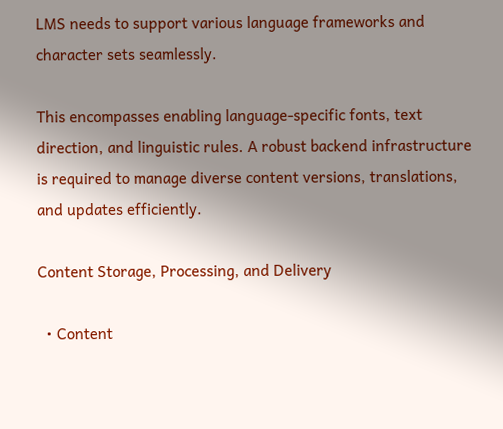LMS needs to support various language frameworks and character sets seamlessly.

This encompasses enabling language-specific fonts, text direction, and linguistic rules. A robust backend infrastructure is required to manage diverse content versions, translations, and updates efficiently.

Content Storage, Processing, and Delivery

  • Content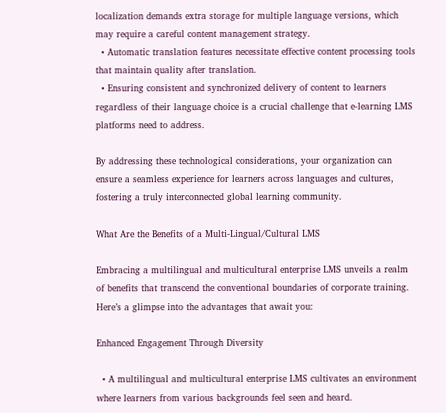localization demands extra storage for multiple language versions, which may require a careful content management strategy.
  • Automatic translation features necessitate effective content processing tools that maintain quality after translation.
  • Ensuring consistent and synchronized delivery of content to learners regardless of their language choice is a crucial challenge that e-learning LMS platforms need to address.

By addressing these technological considerations, your organization can ensure a seamless experience for learners across languages and cultures, fostering a truly interconnected global learning community.

What Are the Benefits of a Multi-Lingual/Cultural LMS

Embracing a multilingual and multicultural enterprise LMS unveils a realm of benefits that transcend the conventional boundaries of corporate training. Here’s a glimpse into the advantages that await you:

Enhanced Engagement Through Diversity

  • A multilingual and multicultural enterprise LMS cultivates an environment where learners from various backgrounds feel seen and heard.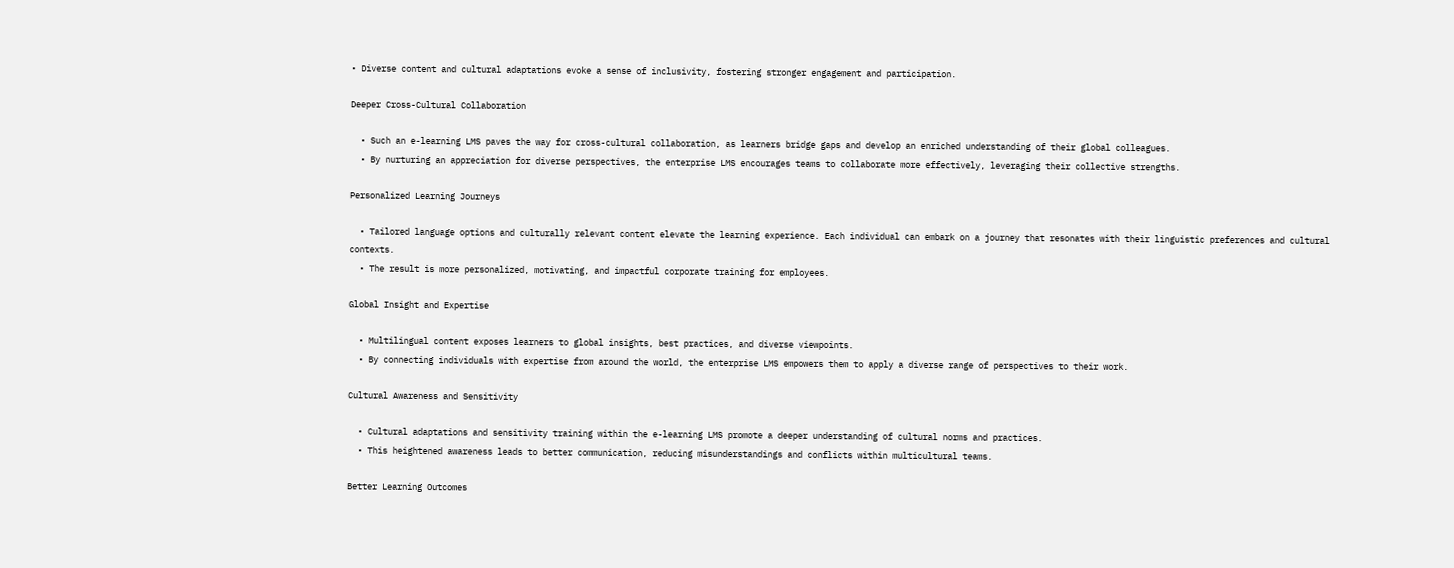• Diverse content and cultural adaptations evoke a sense of inclusivity, fostering stronger engagement and participation.

Deeper Cross-Cultural Collaboration

  • Such an e-learning LMS paves the way for cross-cultural collaboration, as learners bridge gaps and develop an enriched understanding of their global colleagues.
  • By nurturing an appreciation for diverse perspectives, the enterprise LMS encourages teams to collaborate more effectively, leveraging their collective strengths.

Personalized Learning Journeys

  • Tailored language options and culturally relevant content elevate the learning experience. Each individual can embark on a journey that resonates with their linguistic preferences and cultural contexts.
  • The result is more personalized, motivating, and impactful corporate training for employees.

Global Insight and Expertise

  • Multilingual content exposes learners to global insights, best practices, and diverse viewpoints.
  • By connecting individuals with expertise from around the world, the enterprise LMS empowers them to apply a diverse range of perspectives to their work.

Cultural Awareness and Sensitivity

  • Cultural adaptations and sensitivity training within the e-learning LMS promote a deeper understanding of cultural norms and practices.
  • This heightened awareness leads to better communication, reducing misunderstandings and conflicts within multicultural teams.

Better Learning Outcomes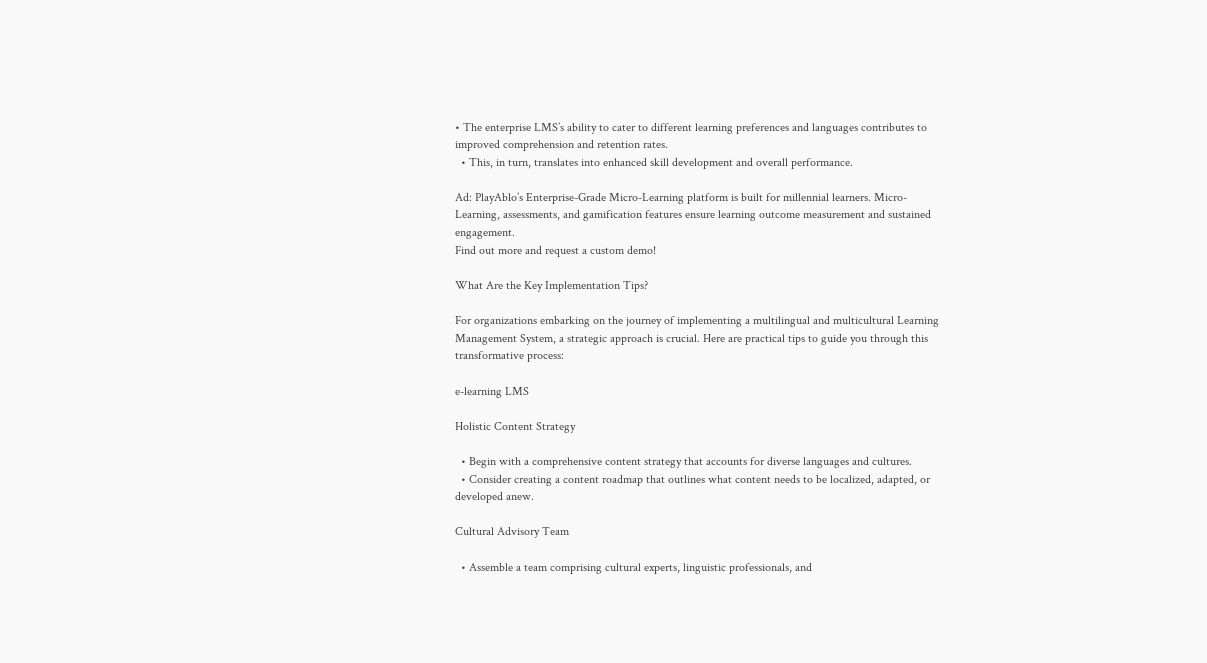• The enterprise LMS’s ability to cater to different learning preferences and languages contributes to improved comprehension and retention rates.
  • This, in turn, translates into enhanced skill development and overall performance.

Ad: PlayAblo’s Enterprise-Grade Micro-Learning platform is built for millennial learners. Micro-Learning, assessments, and gamification features ensure learning outcome measurement and sustained engagement.
Find out more and request a custom demo!

What Are the Key Implementation Tips?

For organizations embarking on the journey of implementing a multilingual and multicultural Learning Management System, a strategic approach is crucial. Here are practical tips to guide you through this transformative process:

e-learning LMS

Holistic Content Strategy

  • Begin with a comprehensive content strategy that accounts for diverse languages and cultures.
  • Consider creating a content roadmap that outlines what content needs to be localized, adapted, or developed anew.

Cultural Advisory Team

  • Assemble a team comprising cultural experts, linguistic professionals, and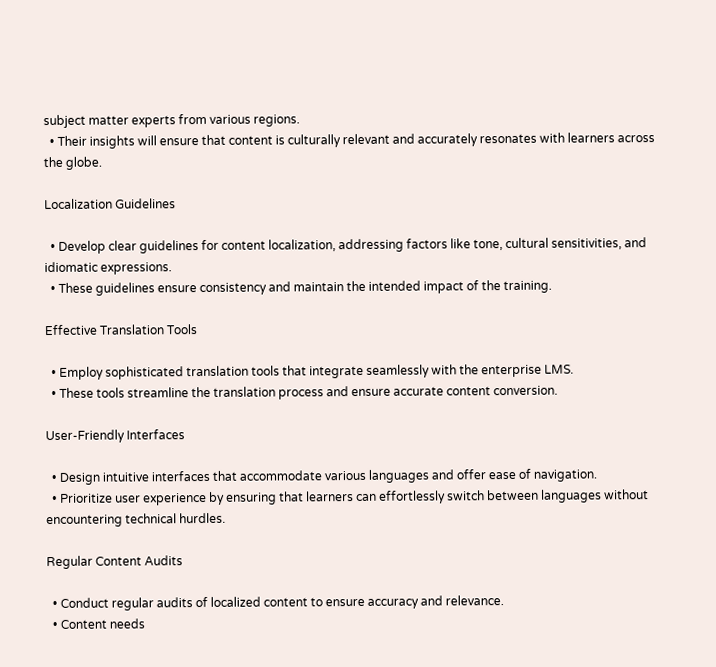subject matter experts from various regions.
  • Their insights will ensure that content is culturally relevant and accurately resonates with learners across the globe.

Localization Guidelines

  • Develop clear guidelines for content localization, addressing factors like tone, cultural sensitivities, and idiomatic expressions.
  • These guidelines ensure consistency and maintain the intended impact of the training.

Effective Translation Tools

  • Employ sophisticated translation tools that integrate seamlessly with the enterprise LMS.
  • These tools streamline the translation process and ensure accurate content conversion.

User-Friendly Interfaces

  • Design intuitive interfaces that accommodate various languages and offer ease of navigation.
  • Prioritize user experience by ensuring that learners can effortlessly switch between languages without encountering technical hurdles.

Regular Content Audits

  • Conduct regular audits of localized content to ensure accuracy and relevance.
  • Content needs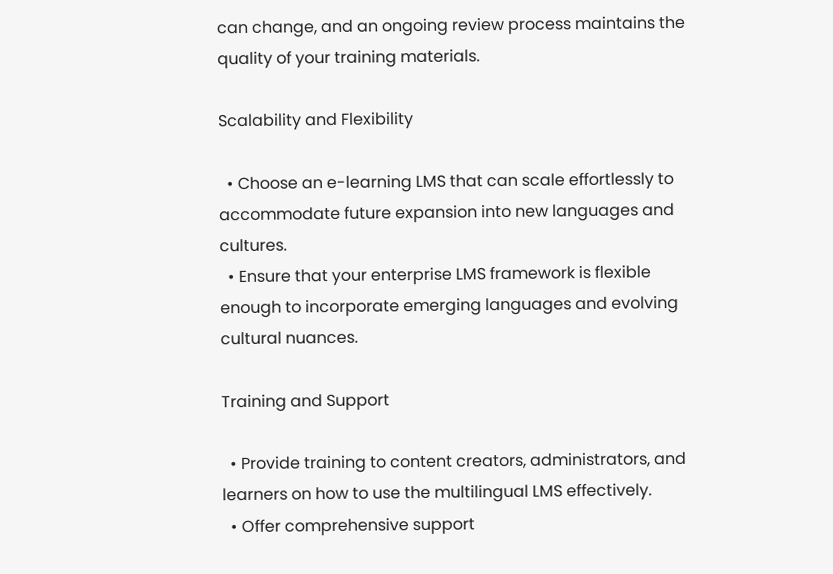can change, and an ongoing review process maintains the quality of your training materials.

Scalability and Flexibility

  • Choose an e-learning LMS that can scale effortlessly to accommodate future expansion into new languages and cultures.
  • Ensure that your enterprise LMS framework is flexible enough to incorporate emerging languages and evolving cultural nuances.

Training and Support

  • Provide training to content creators, administrators, and learners on how to use the multilingual LMS effectively.
  • Offer comprehensive support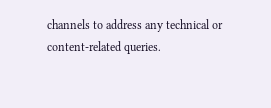channels to address any technical or content-related queries.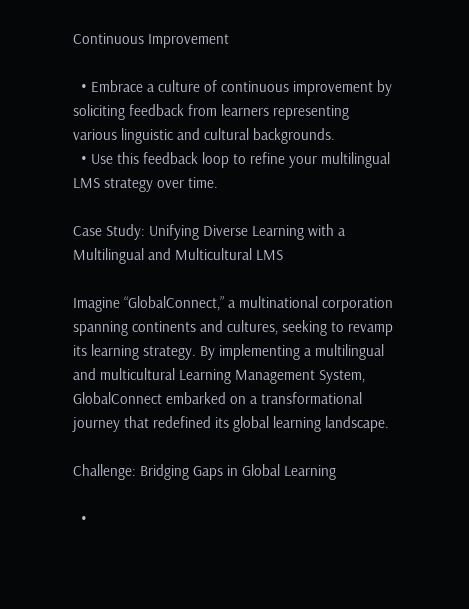Continuous Improvement

  • Embrace a culture of continuous improvement by soliciting feedback from learners representing various linguistic and cultural backgrounds.
  • Use this feedback loop to refine your multilingual LMS strategy over time.

Case Study: Unifying Diverse Learning with a Multilingual and Multicultural LMS

Imagine “GlobalConnect,” a multinational corporation spanning continents and cultures, seeking to revamp its learning strategy. By implementing a multilingual and multicultural Learning Management System, GlobalConnect embarked on a transformational journey that redefined its global learning landscape.

Challenge: Bridging Gaps in Global Learning

  •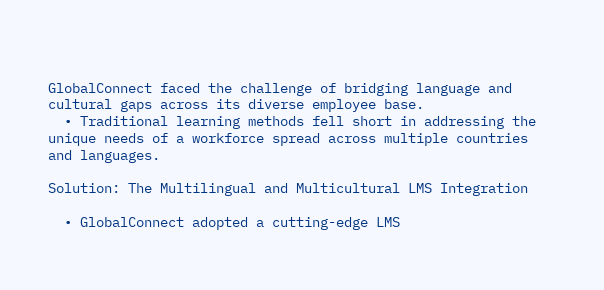GlobalConnect faced the challenge of bridging language and cultural gaps across its diverse employee base.
  • Traditional learning methods fell short in addressing the unique needs of a workforce spread across multiple countries and languages.

Solution: The Multilingual and Multicultural LMS Integration

  • GlobalConnect adopted a cutting-edge LMS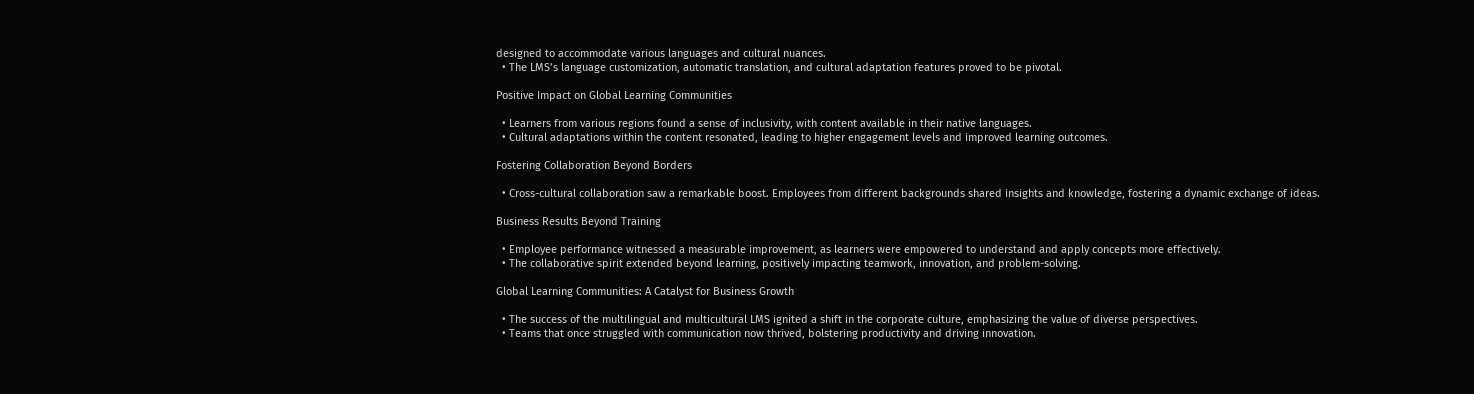designed to accommodate various languages and cultural nuances.
  • The LMS’s language customization, automatic translation, and cultural adaptation features proved to be pivotal.

Positive Impact on Global Learning Communities

  • Learners from various regions found a sense of inclusivity, with content available in their native languages.
  • Cultural adaptations within the content resonated, leading to higher engagement levels and improved learning outcomes.

Fostering Collaboration Beyond Borders

  • Cross-cultural collaboration saw a remarkable boost. Employees from different backgrounds shared insights and knowledge, fostering a dynamic exchange of ideas.

Business Results Beyond Training

  • Employee performance witnessed a measurable improvement, as learners were empowered to understand and apply concepts more effectively.
  • The collaborative spirit extended beyond learning, positively impacting teamwork, innovation, and problem-solving.

Global Learning Communities: A Catalyst for Business Growth

  • The success of the multilingual and multicultural LMS ignited a shift in the corporate culture, emphasizing the value of diverse perspectives.
  • Teams that once struggled with communication now thrived, bolstering productivity and driving innovation.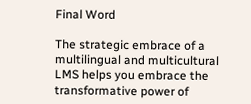Final Word

The strategic embrace of a multilingual and multicultural LMS helps you embrace the transformative power of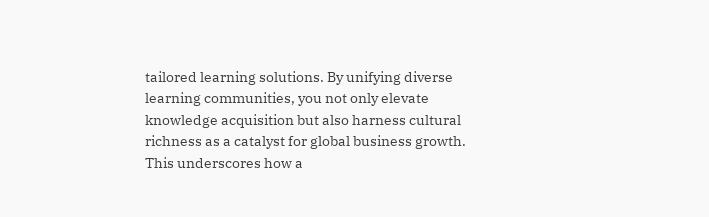tailored learning solutions. By unifying diverse learning communities, you not only elevate knowledge acquisition but also harness cultural richness as a catalyst for global business growth. This underscores how a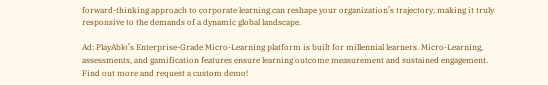forward-thinking approach to corporate learning can reshape your organization’s trajectory, making it truly responsive to the demands of a dynamic global landscape.

Ad: PlayAblo’s Enterprise-Grade Micro-Learning platform is built for millennial learners. Micro-Learning, assessments, and gamification features ensure learning outcome measurement and sustained engagement.
Find out more and request a custom demo!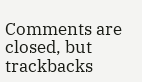Comments are closed, but trackbacks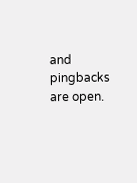and pingbacks are open.